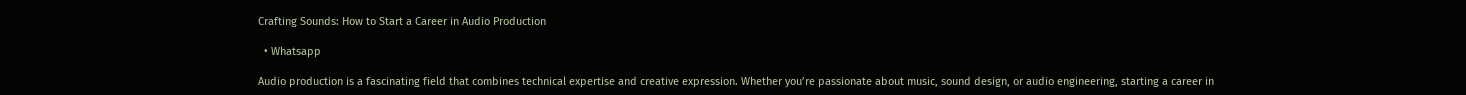Crafting Sounds: How to Start a Career in Audio Production

  • Whatsapp

Audio production is a fascinating field that combines technical expertise and creative expression. Whether you’re passionate about music, sound design, or audio engineering, starting a career in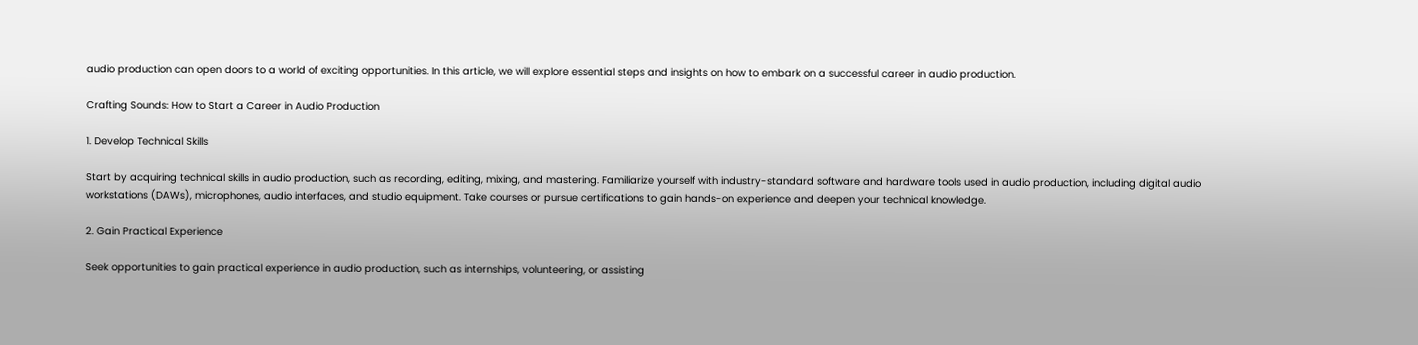audio production can open doors to a world of exciting opportunities. In this article, we will explore essential steps and insights on how to embark on a successful career in audio production.

Crafting Sounds: How to Start a Career in Audio Production

1. Develop Technical Skills

Start by acquiring technical skills in audio production, such as recording, editing, mixing, and mastering. Familiarize yourself with industry-standard software and hardware tools used in audio production, including digital audio workstations (DAWs), microphones, audio interfaces, and studio equipment. Take courses or pursue certifications to gain hands-on experience and deepen your technical knowledge.

2. Gain Practical Experience

Seek opportunities to gain practical experience in audio production, such as internships, volunteering, or assisting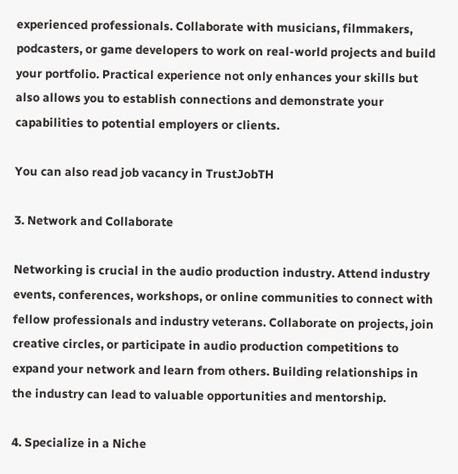experienced professionals. Collaborate with musicians, filmmakers, podcasters, or game developers to work on real-world projects and build your portfolio. Practical experience not only enhances your skills but also allows you to establish connections and demonstrate your capabilities to potential employers or clients.

You can also read job vacancy in TrustJobTH

3. Network and Collaborate

Networking is crucial in the audio production industry. Attend industry events, conferences, workshops, or online communities to connect with fellow professionals and industry veterans. Collaborate on projects, join creative circles, or participate in audio production competitions to expand your network and learn from others. Building relationships in the industry can lead to valuable opportunities and mentorship.

4. Specialize in a Niche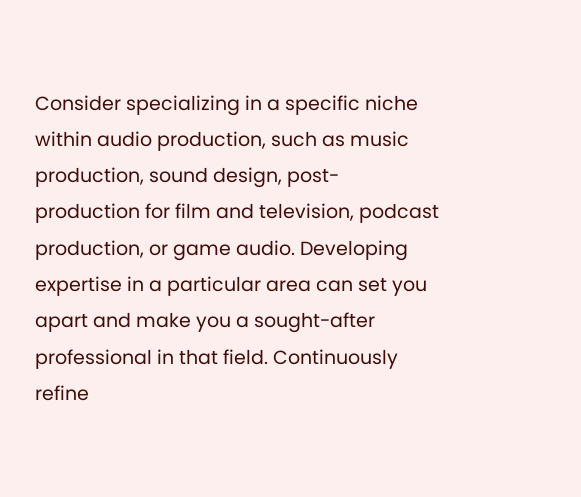Consider specializing in a specific niche within audio production, such as music production, sound design, post-production for film and television, podcast production, or game audio. Developing expertise in a particular area can set you apart and make you a sought-after professional in that field. Continuously refine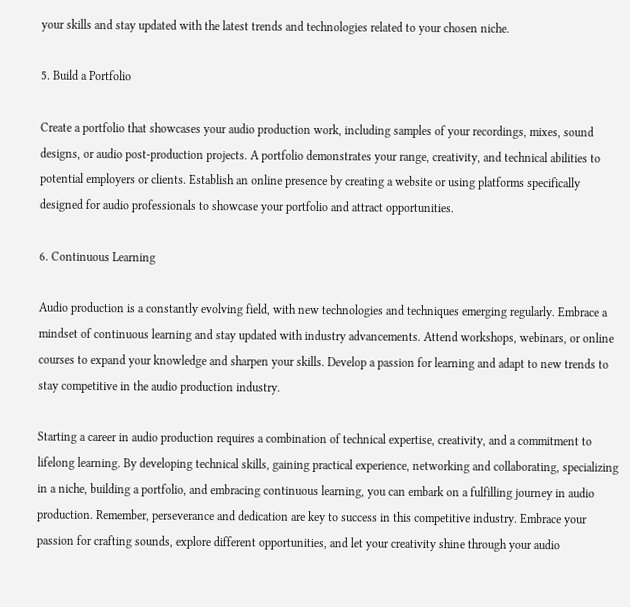your skills and stay updated with the latest trends and technologies related to your chosen niche.

5. Build a Portfolio

Create a portfolio that showcases your audio production work, including samples of your recordings, mixes, sound designs, or audio post-production projects. A portfolio demonstrates your range, creativity, and technical abilities to potential employers or clients. Establish an online presence by creating a website or using platforms specifically designed for audio professionals to showcase your portfolio and attract opportunities.

6. Continuous Learning

Audio production is a constantly evolving field, with new technologies and techniques emerging regularly. Embrace a mindset of continuous learning and stay updated with industry advancements. Attend workshops, webinars, or online courses to expand your knowledge and sharpen your skills. Develop a passion for learning and adapt to new trends to stay competitive in the audio production industry.

Starting a career in audio production requires a combination of technical expertise, creativity, and a commitment to lifelong learning. By developing technical skills, gaining practical experience, networking and collaborating, specializing in a niche, building a portfolio, and embracing continuous learning, you can embark on a fulfilling journey in audio production. Remember, perseverance and dedication are key to success in this competitive industry. Embrace your passion for crafting sounds, explore different opportunities, and let your creativity shine through your audio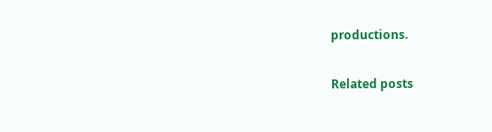productions.

Related posts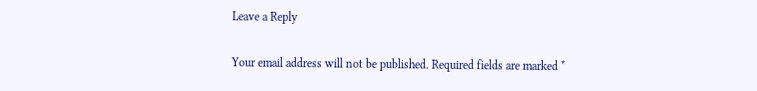Leave a Reply

Your email address will not be published. Required fields are marked *